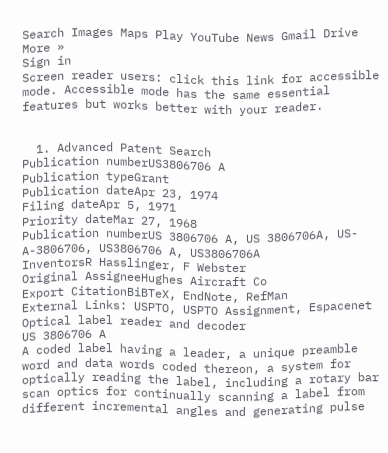Search Images Maps Play YouTube News Gmail Drive More »
Sign in
Screen reader users: click this link for accessible mode. Accessible mode has the same essential features but works better with your reader.


  1. Advanced Patent Search
Publication numberUS3806706 A
Publication typeGrant
Publication dateApr 23, 1974
Filing dateApr 5, 1971
Priority dateMar 27, 1968
Publication numberUS 3806706 A, US 3806706A, US-A-3806706, US3806706 A, US3806706A
InventorsR Hasslinger, F Webster
Original AssigneeHughes Aircraft Co
Export CitationBiBTeX, EndNote, RefMan
External Links: USPTO, USPTO Assignment, Espacenet
Optical label reader and decoder
US 3806706 A
A coded label having a leader, a unique preamble word and data words coded thereon, a system for optically reading the label, including a rotary bar scan optics for continually scanning a label from different incremental angles and generating pulse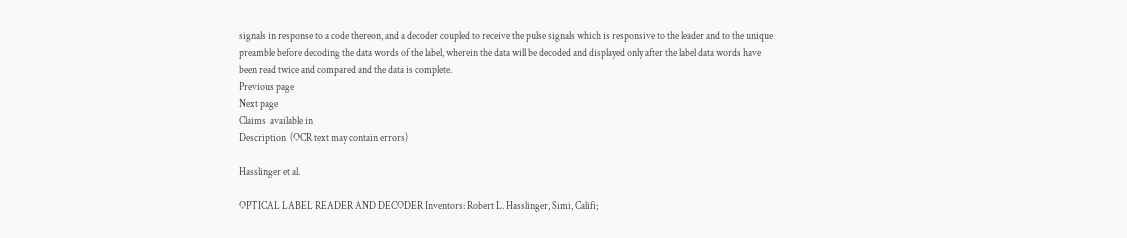signals in response to a code thereon, and a decoder coupled to receive the pulse signals which is responsive to the leader and to the unique preamble before decoding the data words of the label, wherein the data will be decoded and displayed only after the label data words have been read twice and compared and the data is complete.
Previous page
Next page
Claims  available in
Description  (OCR text may contain errors)

Hasslinger et al.

OPTICAL LABEL READER AND DECODER Inventors: Robert L. Hasslinger, Simi, Califi;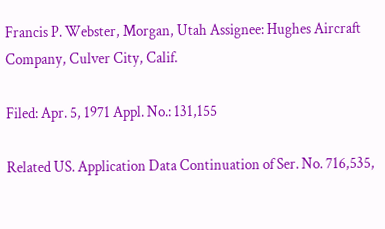Francis P. Webster, Morgan, Utah Assignee: Hughes Aircraft Company, Culver City, Calif.

Filed: Apr. 5, 1971 Appl. No.: 131,155

Related US. Application Data Continuation of Ser. No. 716,535,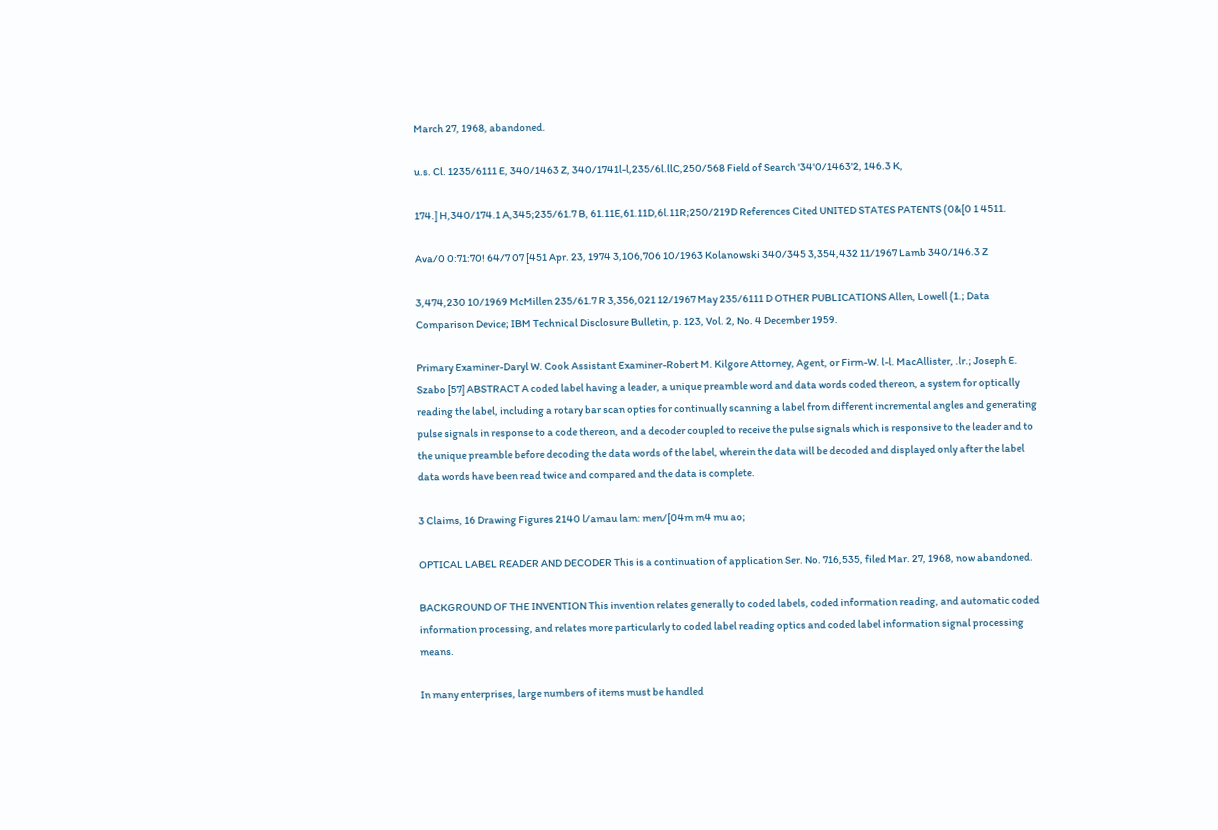March 27, 1968, abandoned.

u.s. Cl. 1235/6111 E, 340/1463 Z, 340/1741l-l,235/6l.llC,250/568 Field of Search '34'0/1463'2, 146.3 K,

174.] H,340/174.1 A,345;235/61.7 B, 61.11E,61.11D,6l.11R;250/219D References Cited UNITED STATES PATENTS (0&[0 1 4511.

Ava/0 0:71:70! 64/7 07 [451 Apr. 23, 1974 3,106,706 10/1963 Kolanowski 340/345 3,354,432 11/1967 Lamb 340/146.3 Z

3,474,230 10/1969 McMillen 235/61.7 R 3,356,021 12/1967 May 235/6111 D OTHER PUBLICATIONS Allen, Lowell (1.; Data Comparison Device; IBM Technical Disclosure Bulletin, p. 123, Vol. 2, No. 4 December 1959.

Primary Examiner-Daryl W. Cook Assistant Examiner-Robert M. Kilgore Attorney, Agent, or Firm-W. l-l. MacAllister, .lr.; Joseph E. Szabo [57] ABSTRACT A coded label having a leader, a unique preamble word and data words coded thereon, a system for optically reading the label, including a rotary bar scan opties for continually scanning a label from different incremental angles and generating pulse signals in response to a code thereon, and a decoder coupled to receive the pulse signals which is responsive to the leader and to the unique preamble before decoding the data words of the label, wherein the data will be decoded and displayed only after the label data words have been read twice and compared and the data is complete.

3 Claims, 16 Drawing Figures 2140 l/amau lam: men/[04m m4 mu ao;

OPTICAL LABEL READER AND DECODER This is a continuation of application Ser. No. 716,535, filed Mar. 27, 1968, now abandoned.

BACKGROUND OF THE INVENTION This invention relates generally to coded labels, coded information reading, and automatic coded information processing, and relates more particularly to coded label reading optics and coded label information signal processing means.

In many enterprises, large numbers of items must be handled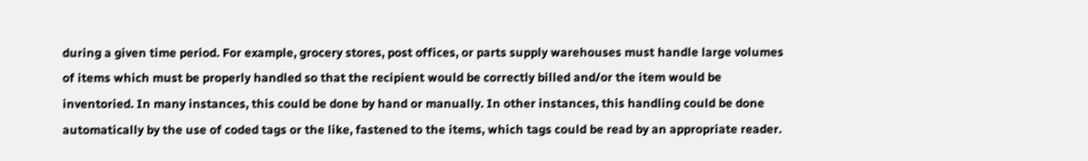during a given time period. For example, grocery stores, post offices, or parts supply warehouses must handle large volumes of items which must be properly handled so that the recipient would be correctly billed and/or the item would be inventoried. In many instances, this could be done by hand or manually. In other instances, this handling could be done automatically by the use of coded tags or the like, fastened to the items, which tags could be read by an appropriate reader.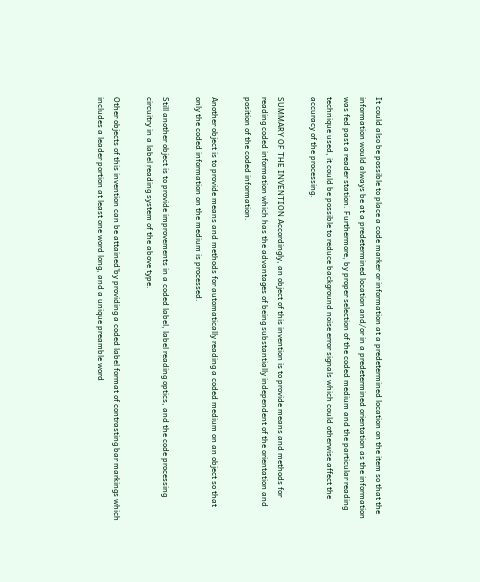It could also be possible to place a code marker or information at a predetermined location on the item so that the information would always be at a predetermined location and/or in a predetermined orientation as the information was fed past a reader station. Furthermore, by proper selection of the coded medium and the particular reading technique used, it could be possible to reduce background noise error signals which could otherwise affect the accuracy of the processing.

SUMMARY OF THE INVENTION Accordingly, an object of this invention is to provide means and methods for reading coded information which has the advantages of being substantially independent of the orientation and position of the coded information.

Another object is to provide means and methods for automatically reading a coded medium on an object so that only the coded information on the medium is processed.

Still another object is to provide improvements in a coded label, label reading optics, and the code processing circuitry in a label reading system of the above type.

Other objects of this invention can be attained'by providing a coded label format of contrasting bar markings which includes a leader portion at least one word long, and a unique preamble word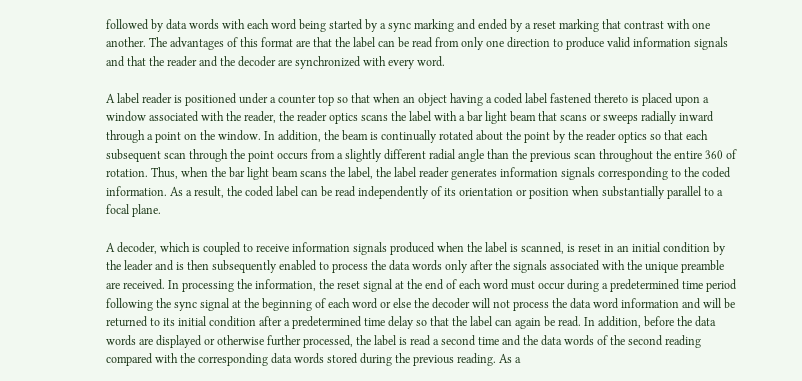followed by data words with each word being started by a sync marking and ended by a reset marking that contrast with one another. The advantages of this format are that the label can be read from only one direction to produce valid information signals and that the reader and the decoder are synchronized with every word.

A label reader is positioned under a counter top so that when an object having a coded label fastened thereto is placed upon a window associated with the reader, the reader optics scans the label with a bar light beam that scans or sweeps radially inward through a point on the window. In addition, the beam is continually rotated about the point by the reader optics so that each subsequent scan through the point occurs from a slightly different radial angle than the previous scan throughout the entire 360 of rotation. Thus, when the bar light beam scans the label, the label reader generates information signals corresponding to the coded information. As a result, the coded label can be read independently of its orientation or position when substantially parallel to a focal plane.

A decoder, which is coupled to receive information signals produced when the label is scanned, is reset in an initial condition by the leader and is then subsequently enabled to process the data words only after the signals associated with the unique preamble are received. In processing the information, the reset signal at the end of each word must occur during a predetermined time period following the sync signal at the beginning of each word or else the decoder will not process the data word information and will be returned to its initial condition after a predetermined time delay so that the label can again be read. In addition, before the data words are displayed or otherwise further processed, the label is read a second time and the data words of the second reading compared with the corresponding data words stored during the previous reading. As a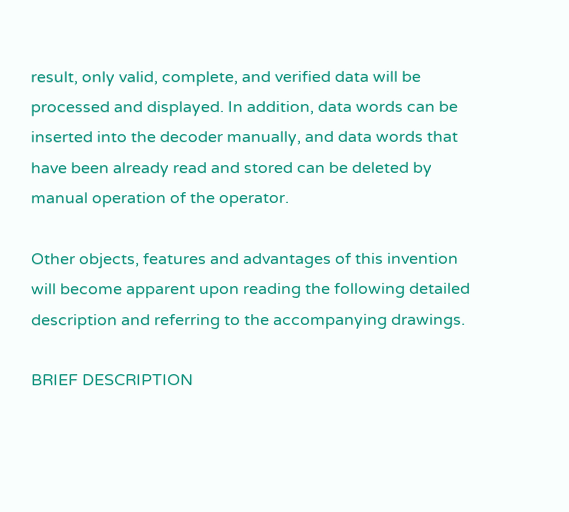result, only valid, complete, and verified data will be processed and displayed. In addition, data words can be inserted into the decoder manually, and data words that have been already read and stored can be deleted by manual operation of the operator.

Other objects, features and advantages of this invention will become apparent upon reading the following detailed description and referring to the accompanying drawings.

BRIEF DESCRIPTION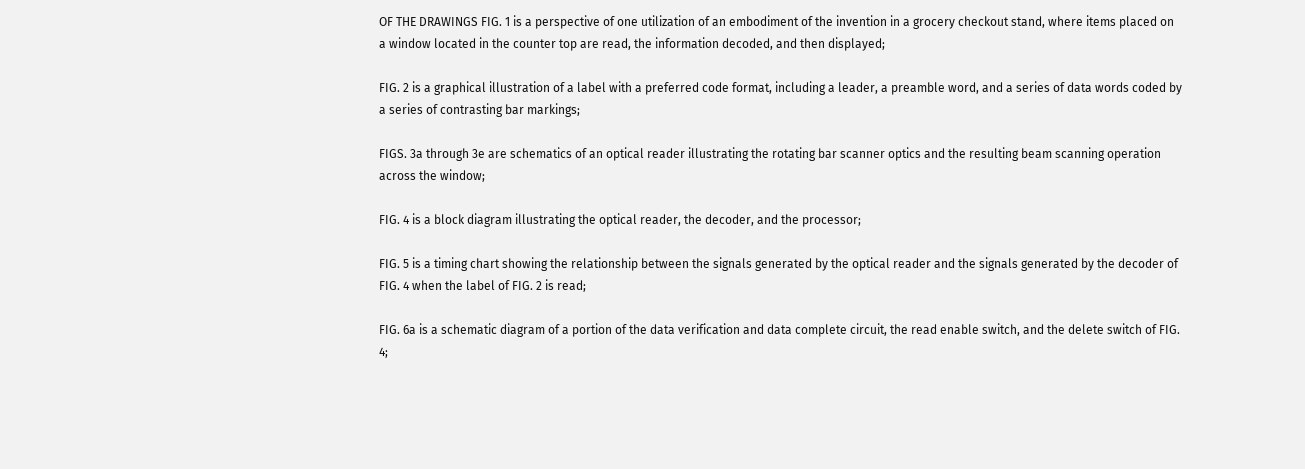OF THE DRAWINGS FIG. 1 is a perspective of one utilization of an embodiment of the invention in a grocery checkout stand, where items placed on a window located in the counter top are read, the information decoded, and then displayed;

FIG. 2 is a graphical illustration of a label with a preferred code format, including a leader, a preamble word, and a series of data words coded by a series of contrasting bar markings;

FIGS. 3a through 3e are schematics of an optical reader illustrating the rotating bar scanner optics and the resulting beam scanning operation across the window;

FIG. 4 is a block diagram illustrating the optical reader, the decoder, and the processor;

FIG. 5 is a timing chart showing the relationship between the signals generated by the optical reader and the signals generated by the decoder of FIG. 4 when the label of FIG. 2 is read;

FIG. 6a is a schematic diagram of a portion of the data verification and data complete circuit, the read enable switch, and the delete switch of FIG. 4;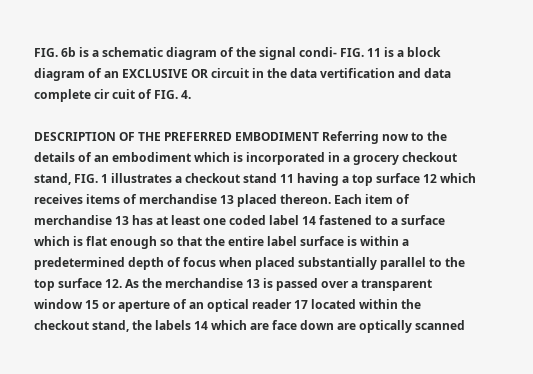FIG. 6b is a schematic diagram of the signal condi- FIG. 11 is a block diagram of an EXCLUSIVE OR circuit in the data vertification and data complete cir cuit of FIG. 4.

DESCRIPTION OF THE PREFERRED EMBODIMENT Referring now to the details of an embodiment which is incorporated in a grocery checkout stand, FIG. 1 illustrates a checkout stand 11 having a top surface 12 which receives items of merchandise 13 placed thereon. Each item of merchandise 13 has at least one coded label 14 fastened to a surface which is flat enough so that the entire label surface is within a predetermined depth of focus when placed substantially parallel to the top surface 12. As the merchandise 13 is passed over a transparent window 15 or aperture of an optical reader 17 located within the checkout stand, the labels 14 which are face down are optically scanned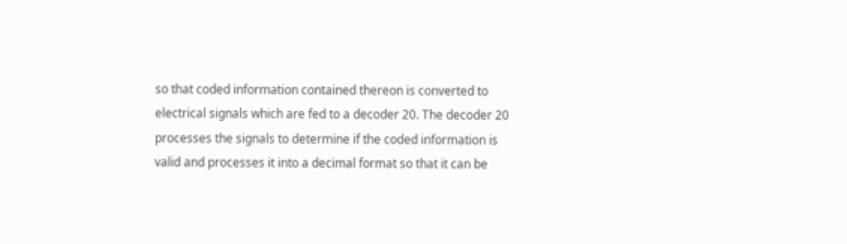so that coded information contained thereon is converted to electrical signals which are fed to a decoder 20. The decoder 20 processes the signals to determine if the coded information is valid and processes it into a decimal format so that it can be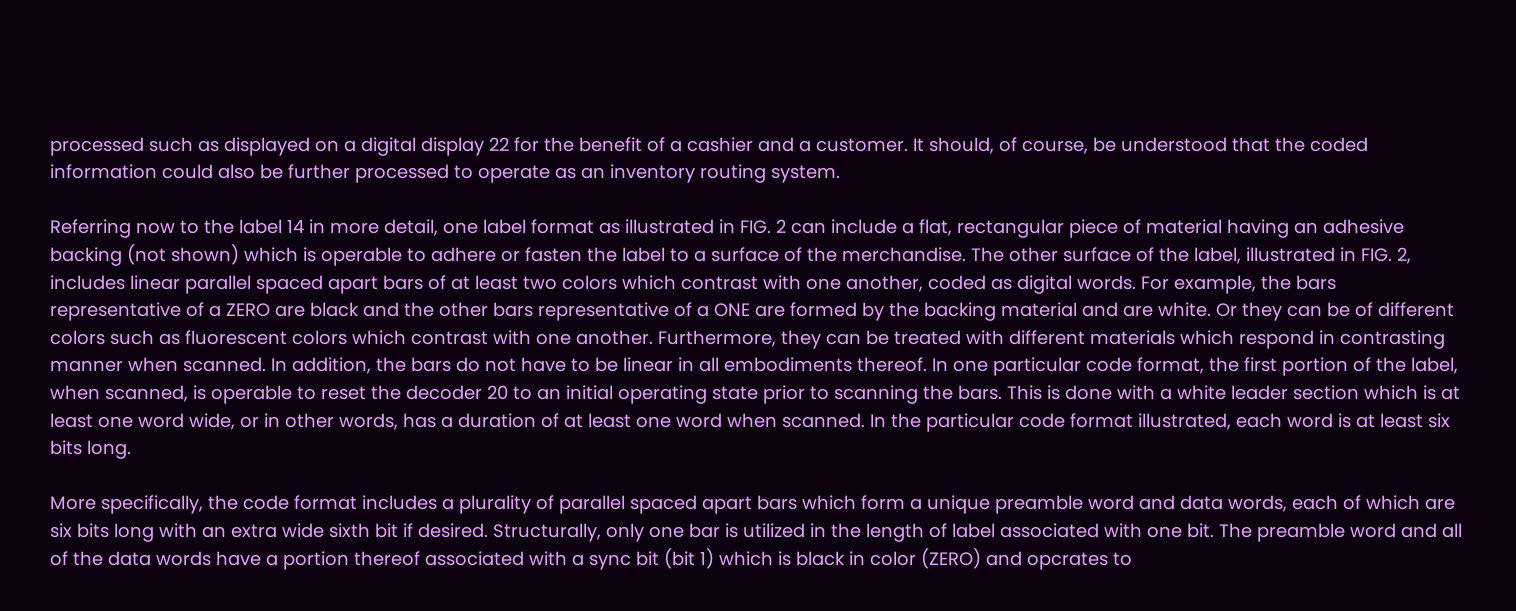processed such as displayed on a digital display 22 for the benefit of a cashier and a customer. It should, of course, be understood that the coded information could also be further processed to operate as an inventory routing system.

Referring now to the label 14 in more detail, one label format as illustrated in FIG. 2 can include a flat, rectangular piece of material having an adhesive backing (not shown) which is operable to adhere or fasten the label to a surface of the merchandise. The other surface of the label, illustrated in FIG. 2, includes linear parallel spaced apart bars of at least two colors which contrast with one another, coded as digital words. For example, the bars representative of a ZERO are black and the other bars representative of a ONE are formed by the backing material and are white. Or they can be of different colors such as fluorescent colors which contrast with one another. Furthermore, they can be treated with different materials which respond in contrasting manner when scanned. In addition, the bars do not have to be linear in all embodiments thereof. In one particular code format, the first portion of the label, when scanned, is operable to reset the decoder 20 to an initial operating state prior to scanning the bars. This is done with a white leader section which is at least one word wide, or in other words, has a duration of at least one word when scanned. In the particular code format illustrated, each word is at least six bits long.

More specifically, the code format includes a plurality of parallel spaced apart bars which form a unique preamble word and data words, each of which are six bits long with an extra wide sixth bit if desired. Structurally, only one bar is utilized in the length of label associated with one bit. The preamble word and all of the data words have a portion thereof associated with a sync bit (bit 1) which is black in color (ZERO) and opcrates to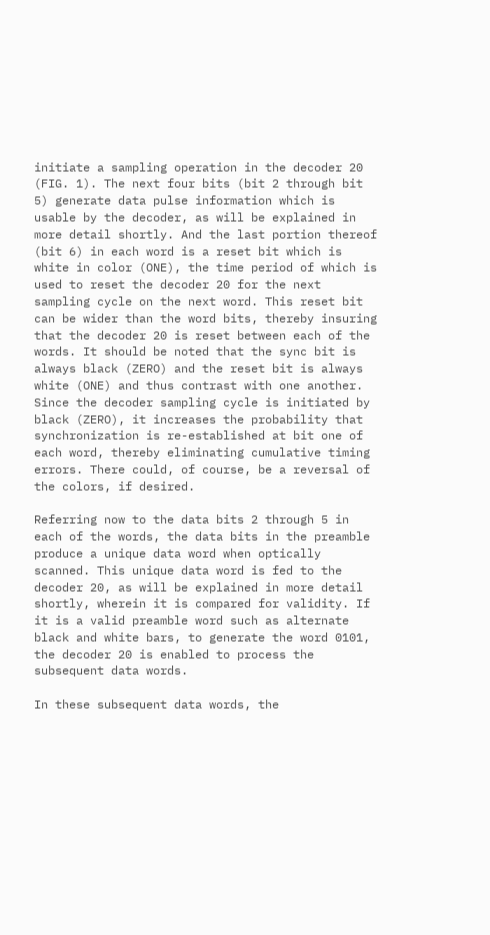initiate a sampling operation in the decoder 20 (FIG. 1). The next four bits (bit 2 through bit 5) generate data pulse information which is usable by the decoder, as will be explained in more detail shortly. And the last portion thereof (bit 6) in each word is a reset bit which is white in color (ONE), the time period of which is used to reset the decoder 20 for the next sampling cycle on the next word. This reset bit can be wider than the word bits, thereby insuring that the decoder 20 is reset between each of the words. It should be noted that the sync bit is always black (ZERO) and the reset bit is always white (ONE) and thus contrast with one another. Since the decoder sampling cycle is initiated by black (ZERO), it increases the probability that synchronization is re-established at bit one of each word, thereby eliminating cumulative timing errors. There could, of course, be a reversal of the colors, if desired.

Referring now to the data bits 2 through 5 in each of the words, the data bits in the preamble produce a unique data word when optically scanned. This unique data word is fed to the decoder 20, as will be explained in more detail shortly, wherein it is compared for validity. If it is a valid preamble word such as alternate black and white bars, to generate the word 0101, the decoder 20 is enabled to process the subsequent data words.

In these subsequent data words, the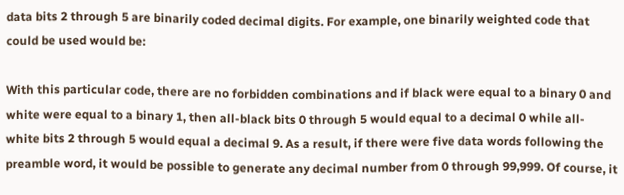data bits 2 through 5 are binarily coded decimal digits. For example, one binarily weighted code that could be used would be:

With this particular code, there are no forbidden combinations and if black were equal to a binary 0 and white were equal to a binary 1, then all-black bits 0 through 5 would equal to a decimal 0 while all-white bits 2 through 5 would equal a decimal 9. As a result, if there were five data words following the preamble word, it would be possible to generate any decimal number from 0 through 99,999. Of course, it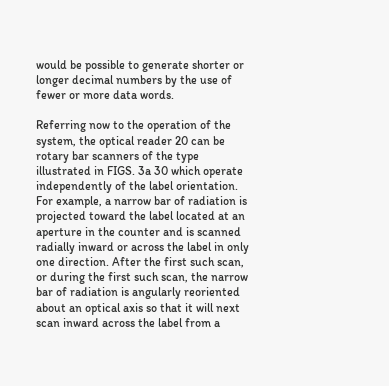would be possible to generate shorter or longer decimal numbers by the use of fewer or more data words.

Referring now to the operation of the system, the optical reader 20 can be rotary bar scanners of the type illustrated in FIGS. 3a 30 which operate independently of the label orientation. For example, a narrow bar of radiation is projected toward the label located at an aperture in the counter and is scanned radially inward or across the label in only one direction. After the first such scan, or during the first such scan, the narrow bar of radiation is angularly reoriented about an optical axis so that it will next scan inward across the label from a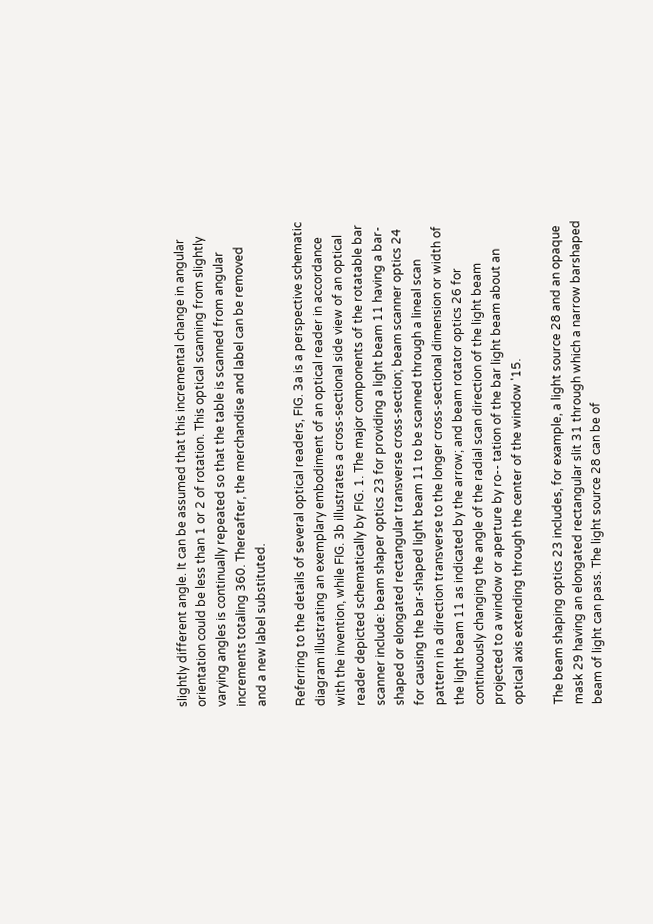slightly different angle. It can be assumed that this incremental change in angular orientation could be less than 1 or 2 of rotation. This optical scanning from slightly varying angles is continually repeated so that the table is scanned from angular increments totaling 360. Thereafter, the merchandise and label can be removed and a new label substituted.

Referring to the details of several optical readers, FIG. 3a is a perspective schematic diagram illustrating an exemplary embodiment of an optical reader in accordance with the invention, while FIG. 3b illustrates a cross-sectional side view of an optical reader depicted schematically by FIG. 1. The major components of the rotatable bar scanner include: beam shaper optics 23 for providing a light beam 11 having a bar-shaped or elongated rectangular transverse cross-section; beam scanner optics 24 for causing the bar-shaped light beam 11 to be scanned through a lineal scan pattern in a direction transverse to the longer cross-sectional dimension or width of the light beam 11 as indicated by the arrow; and beam rotator optics 26 for continuously changing the angle of the radial scan direction of the light beam projected to a window or aperture by ro-- tation of the bar light beam about an optical axis extending through the center of the window '15.

The beam shaping optics 23 includes, for example, a light source 28 and an opaque mask 29 having an elongated rectangular slit 31 through which a narrow barshaped beam of light can pass. The light source 28 can be of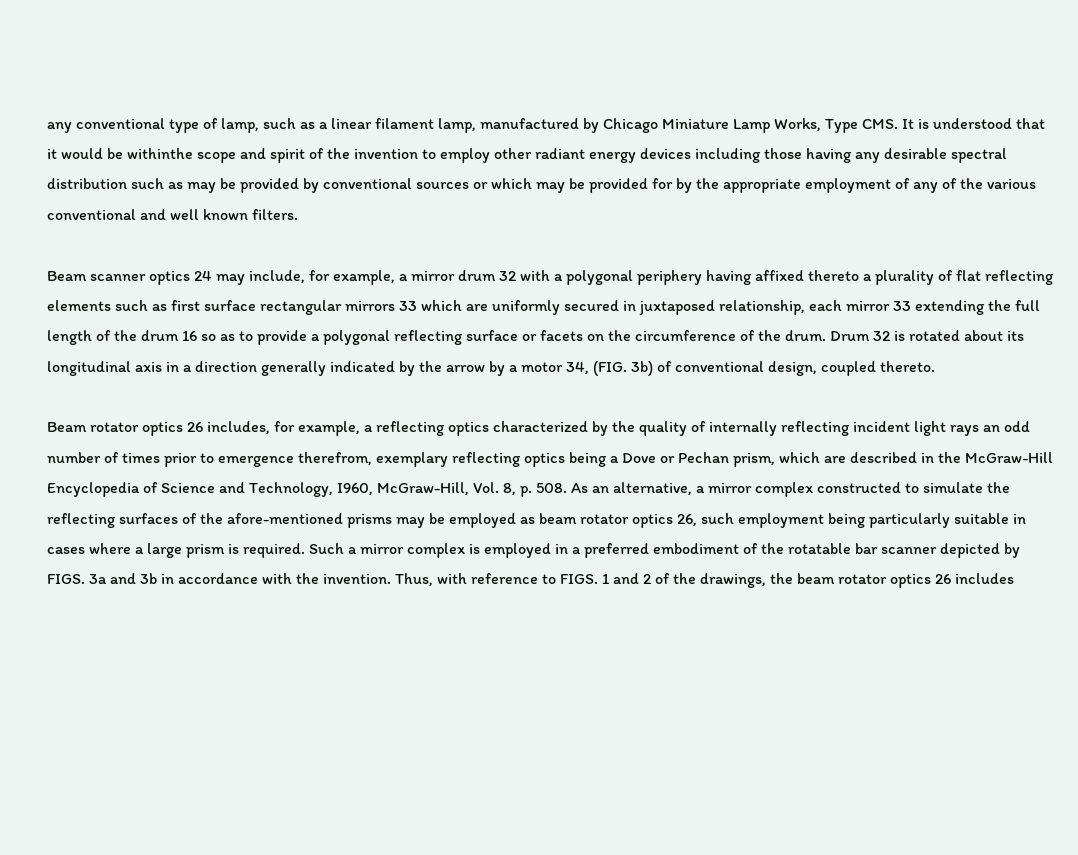any conventional type of lamp, such as a linear filament lamp, manufactured by Chicago Miniature Lamp Works, Type CMS. It is understood that it would be withinthe scope and spirit of the invention to employ other radiant energy devices including those having any desirable spectral distribution such as may be provided by conventional sources or which may be provided for by the appropriate employment of any of the various conventional and well known filters.

Beam scanner optics 24 may include, for example, a mirror drum 32 with a polygonal periphery having affixed thereto a plurality of flat reflecting elements such as first surface rectangular mirrors 33 which are uniformly secured in juxtaposed relationship, each mirror 33 extending the full length of the drum 16 so as to provide a polygonal reflecting surface or facets on the circumference of the drum. Drum 32 is rotated about its longitudinal axis in a direction generally indicated by the arrow by a motor 34, (FIG. 3b) of conventional design, coupled thereto.

Beam rotator optics 26 includes, for example, a reflecting optics characterized by the quality of internally reflecting incident light rays an odd number of times prior to emergence therefrom, exemplary reflecting optics being a Dove or Pechan prism, which are described in the McGraw-Hill Encyclopedia of Science and Technology, I960, McGraw-Hill, Vol. 8, p. 508. As an alternative, a mirror complex constructed to simulate the reflecting surfaces of the afore-mentioned prisms may be employed as beam rotator optics 26, such employment being particularly suitable in cases where a large prism is required. Such a mirror complex is employed in a preferred embodiment of the rotatable bar scanner depicted by FIGS. 3a and 3b in accordance with the invention. Thus, with reference to FIGS. 1 and 2 of the drawings, the beam rotator optics 26 includes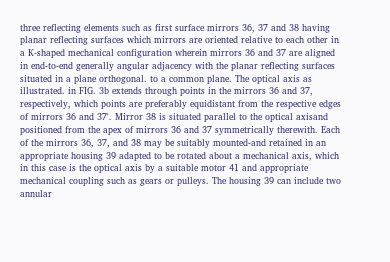three reflecting elements such as first surface mirrors 36, 37 and 38 having planar reflecting surfaces which mirrors are oriented relative to each other in a K-shaped mechanical configuration wherein mirrors 36 and 37 are aligned in end-to-end generally angular adjacency with the planar reflecting surfaces situated in a plane orthogonal. to a common plane. The optical axis as illustrated. in FIG. 3b extends through points in the mirrors 36 and 37, respectively, which points are preferably equidistant from the respective edges of mirrors 36 and 37'. Mirror 38 is situated parallel to the optical axisand positioned from the apex of mirrors 36 and 37 symmetrically therewith. Each of the mirrors 36, 37, and 38 may be suitably mounted-and retained in an appropriate housing 39 adapted to be rotated about a mechanical axis, which in this case is the optical axis by a suitable motor 41 and appropriate mechanical coupling such as gears or pulleys. The housing 39 can include two annular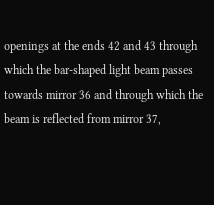openings at the ends 42 and 43 through which the bar-shaped light beam passes towards mirror 36 and through which the beam is reflected from mirror 37,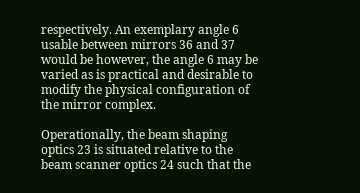respectively. An exemplary angle 6 usable between mirrors 36 and 37 would be however, the angle 6 may be varied as is practical and desirable to modify the physical configuration of the mirror complex.

Operationally, the beam shaping optics 23 is situated relative to the beam scanner optics 24 such that the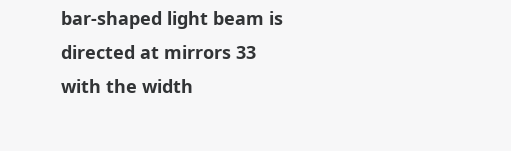bar-shaped light beam is directed at mirrors 33 with the width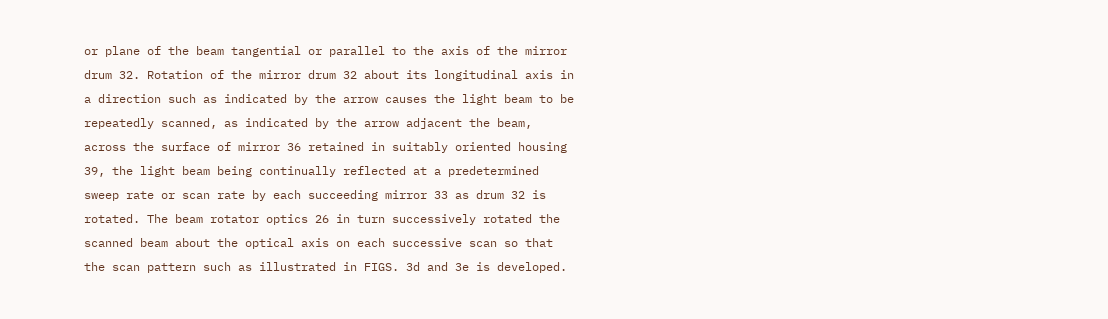or plane of the beam tangential or parallel to the axis of the mirror drum 32. Rotation of the mirror drum 32 about its longitudinal axis in a direction such as indicated by the arrow causes the light beam to be repeatedly scanned, as indicated by the arrow adjacent the beam, across the surface of mirror 36 retained in suitably oriented housing 39, the light beam being continually reflected at a predetermined sweep rate or scan rate by each succeeding mirror 33 as drum 32 is rotated. The beam rotator optics 26 in turn successively rotated the scanned beam about the optical axis on each successive scan so that the scan pattern such as illustrated in FIGS. 3d and 3e is developed.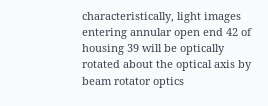characteristically, light images entering annular open end 42 of housing 39 will be optically rotated about the optical axis by beam rotator optics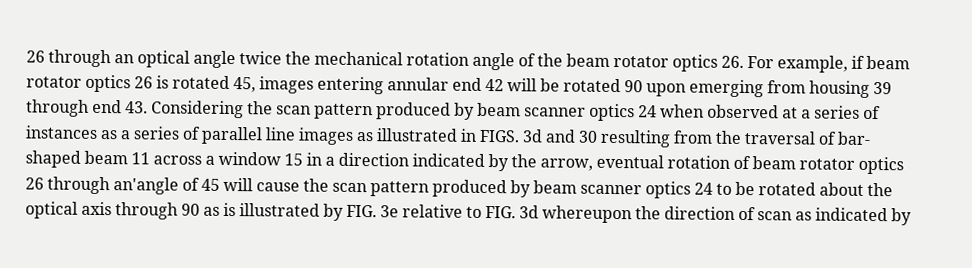26 through an optical angle twice the mechanical rotation angle of the beam rotator optics 26. For example, if beam rotator optics 26 is rotated 45, images entering annular end 42 will be rotated 90 upon emerging from housing 39 through end 43. Considering the scan pattern produced by beam scanner optics 24 when observed at a series of instances as a series of parallel line images as illustrated in FIGS. 3d and 30 resulting from the traversal of bar-shaped beam 11 across a window 15 in a direction indicated by the arrow, eventual rotation of beam rotator optics 26 through an'angle of 45 will cause the scan pattern produced by beam scanner optics 24 to be rotated about the optical axis through 90 as is illustrated by FIG. 3e relative to FIG. 3d whereupon the direction of scan as indicated by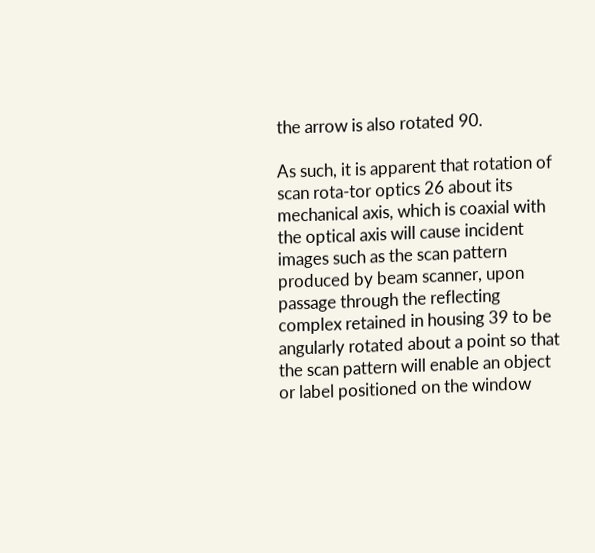the arrow is also rotated 90.

As such, it is apparent that rotation of scan rota-tor optics 26 about its mechanical axis, which is coaxial with the optical axis will cause incident images such as the scan pattern produced by beam scanner, upon passage through the reflecting complex retained in housing 39 to be angularly rotated about a point so that the scan pattern will enable an object or label positioned on the window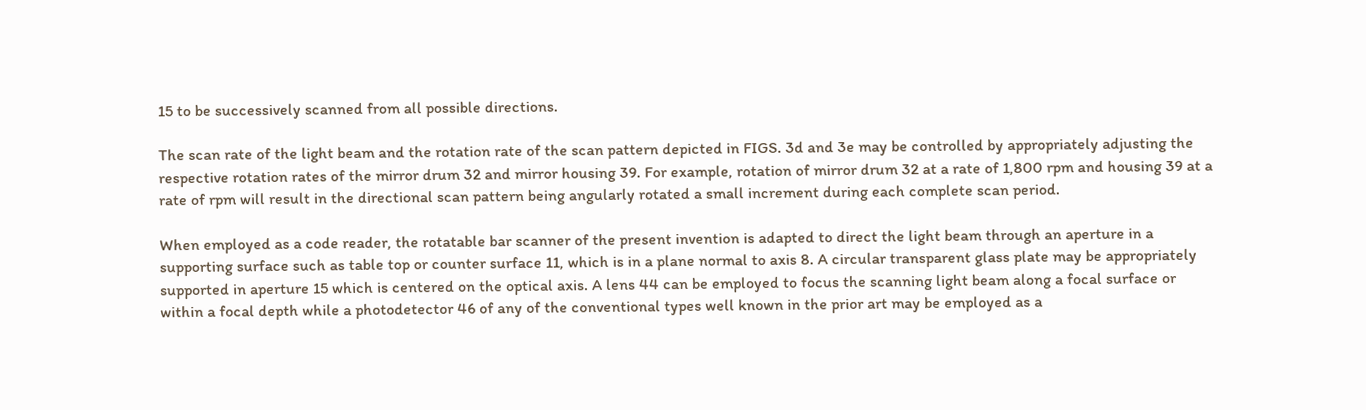15 to be successively scanned from all possible directions.

The scan rate of the light beam and the rotation rate of the scan pattern depicted in FIGS. 3d and 3e may be controlled by appropriately adjusting the respective rotation rates of the mirror drum 32 and mirror housing 39. For example, rotation of mirror drum 32 at a rate of 1,800 rpm and housing 39 at a rate of rpm will result in the directional scan pattern being angularly rotated a small increment during each complete scan period.

When employed as a code reader, the rotatable bar scanner of the present invention is adapted to direct the light beam through an aperture in a supporting surface such as table top or counter surface 11, which is in a plane normal to axis 8. A circular transparent glass plate may be appropriately supported in aperture 15 which is centered on the optical axis. A lens 44 can be employed to focus the scanning light beam along a focal surface or within a focal depth while a photodetector 46 of any of the conventional types well known in the prior art may be employed as a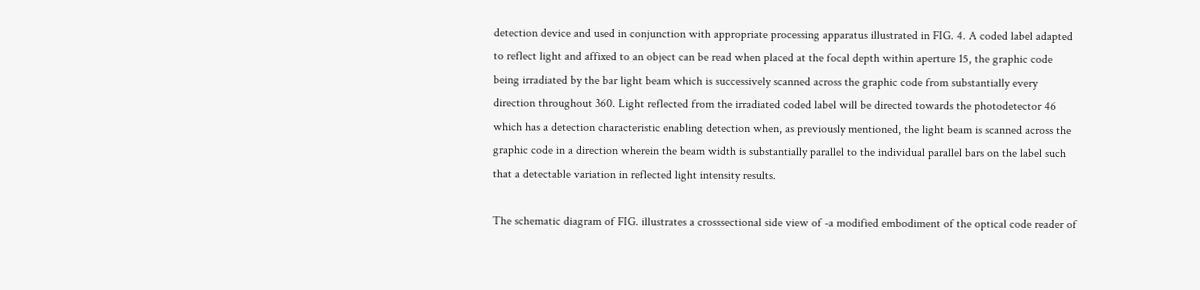detection device and used in conjunction with appropriate processing apparatus illustrated in FIG. 4. A coded label adapted to reflect light and affixed to an object can be read when placed at the focal depth within aperture 15, the graphic code being irradiated by the bar light beam which is successively scanned across the graphic code from substantially every direction throughout 360. Light reflected from the irradiated coded label will be directed towards the photodetector 46 which has a detection characteristic enabling detection when, as previously mentioned, the light beam is scanned across the graphic code in a direction wherein the beam width is substantially parallel to the individual parallel bars on the label such that a detectable variation in reflected light intensity results.

The schematic diagram of FIG. illustrates a crosssectional side view of -a modified embodiment of the optical code reader of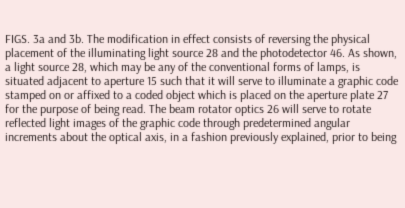FIGS. 3a and 3b. The modification in effect consists of reversing the physical placement of the illuminating light source 28 and the photodetector 46. As shown, a light source 28, which may be any of the conventional forms of lamps, is situated adjacent to aperture 15 such that it will serve to illuminate a graphic code stamped on or affixed to a coded object which is placed on the aperture plate 27 for the purpose of being read. The beam rotator optics 26 will serve to rotate reflected light images of the graphic code through predetermined angular increments about the optical axis, in a fashion previously explained, prior to being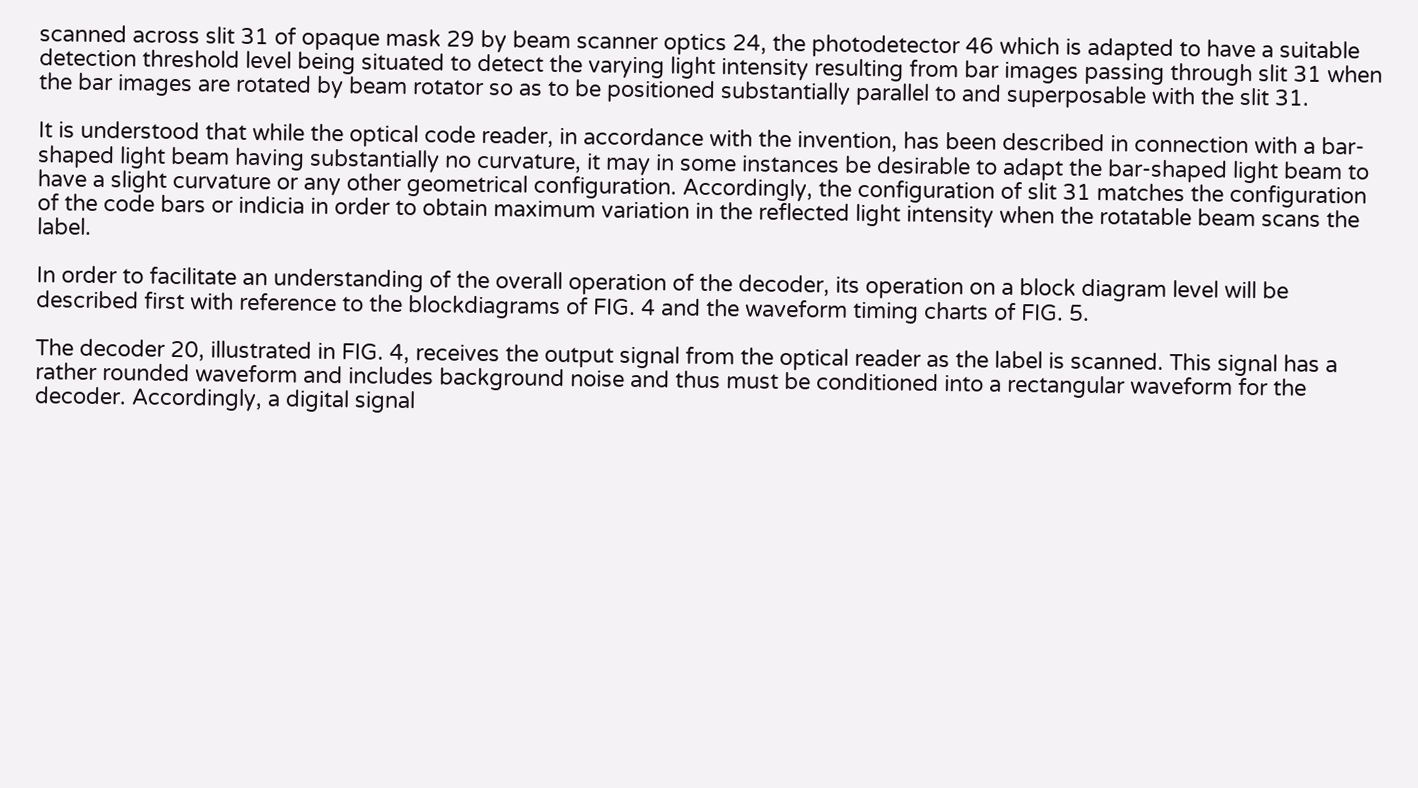scanned across slit 31 of opaque mask 29 by beam scanner optics 24, the photodetector 46 which is adapted to have a suitable detection threshold level being situated to detect the varying light intensity resulting from bar images passing through slit 31 when the bar images are rotated by beam rotator so as to be positioned substantially parallel to and superposable with the slit 31.

It is understood that while the optical code reader, in accordance with the invention, has been described in connection with a bar-shaped light beam having substantially no curvature, it may in some instances be desirable to adapt the bar-shaped light beam to have a slight curvature or any other geometrical configuration. Accordingly, the configuration of slit 31 matches the configuration of the code bars or indicia in order to obtain maximum variation in the reflected light intensity when the rotatable beam scans the label.

In order to facilitate an understanding of the overall operation of the decoder, its operation on a block diagram level will be described first with reference to the blockdiagrams of FIG. 4 and the waveform timing charts of FIG. 5.

The decoder 20, illustrated in FIG. 4, receives the output signal from the optical reader as the label is scanned. This signal has a rather rounded waveform and includes background noise and thus must be conditioned into a rectangular waveform for the decoder. Accordingly, a digital signal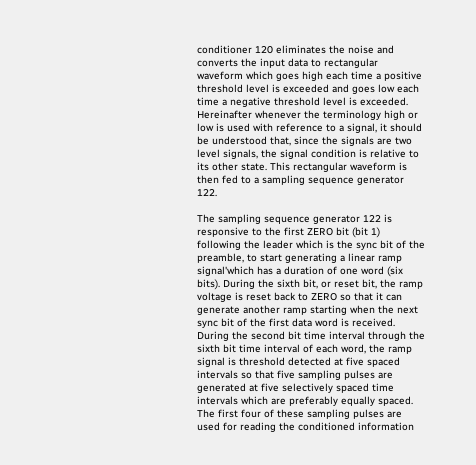conditioner 120 eliminates the noise and converts the input data to rectangular waveform which goes high each time a positive threshold level is exceeded and goes low each time a negative threshold level is exceeded. Hereinafter whenever the terminology high or low is used with reference to a signal, it should be understood that, since the signals are two level signals, the signal condition is relative to its other state. This rectangular waveform is then fed to a sampling sequence generator 122.

The sampling sequence generator 122 is responsive to the first ZERO bit (bit 1) following the leader which is the sync bit of the preamble, to start generating a linear ramp signal'which has a duration of one word (six bits). During the sixth bit, or reset bit, the ramp voltage is reset back to ZERO so that it can generate another ramp starting when the next sync bit of the first data word is received. During the second bit time interval through the sixth bit time interval of each word, the ramp signal is threshold detected at five spaced intervals so that five sampling pulses are generated at five selectively spaced time intervals which are preferably equally spaced. The first four of these sampling pulses are used for reading the conditioned information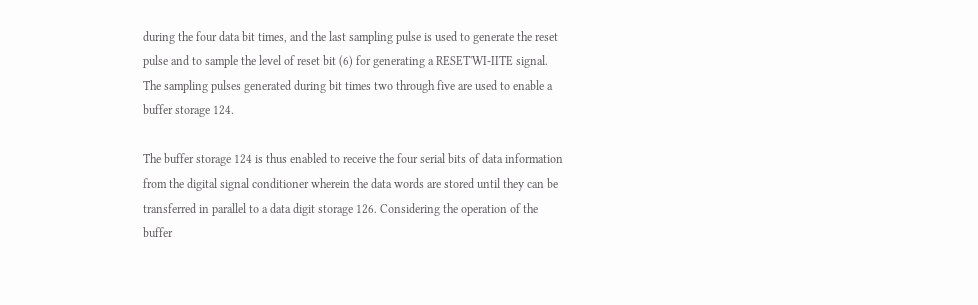during the four data bit times, and the last sampling pulse is used to generate the reset pulse and to sample the level of reset bit (6) for generating a RESET'WI-IITE signal. The sampling pulses generated during bit times two through five are used to enable a buffer storage 124.

The buffer storage 124 is thus enabled to receive the four serial bits of data information from the digital signal conditioner wherein the data words are stored until they can be transferred in parallel to a data digit storage 126. Considering the operation of the buffer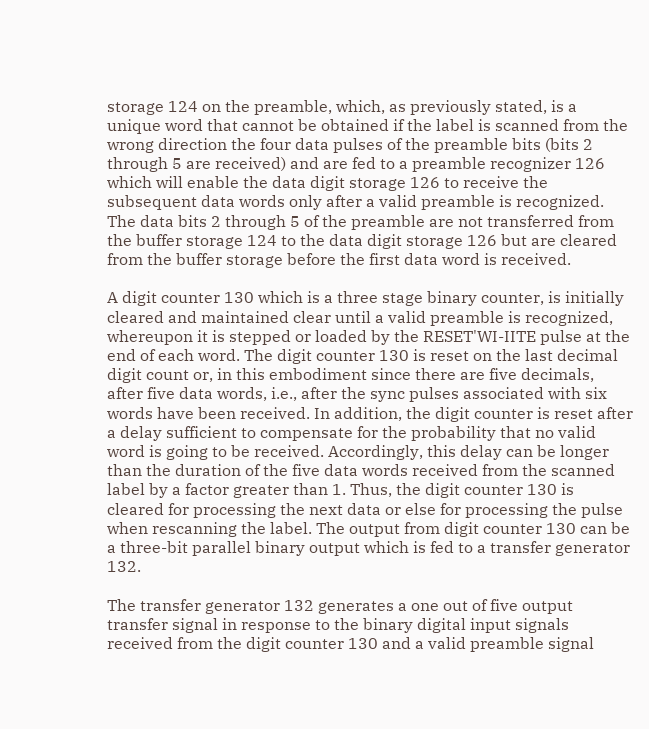storage 124 on the preamble, which, as previously stated, is a unique word that cannot be obtained if the label is scanned from the wrong direction the four data pulses of the preamble bits (bits 2 through 5 are received) and are fed to a preamble recognizer 126 which will enable the data digit storage 126 to receive the subsequent data words only after a valid preamble is recognized. The data bits 2 through 5 of the preamble are not transferred from the buffer storage 124 to the data digit storage 126 but are cleared from the buffer storage before the first data word is received.

A digit counter 130 which is a three stage binary counter, is initially cleared and maintained clear until a valid preamble is recognized, whereupon it is stepped or loaded by the RESET'WI-IITE pulse at the end of each word. The digit counter 130 is reset on the last decimal digit count or, in this embodiment since there are five decimals, after five data words, i.e., after the sync pulses associated with six words have been received. In addition, the digit counter is reset after a delay sufficient to compensate for the probability that no valid word is going to be received. Accordingly, this delay can be longer than the duration of the five data words received from the scanned label by a factor greater than 1. Thus, the digit counter 130 is cleared for processing the next data or else for processing the pulse when rescanning the label. The output from digit counter 130 can be a three-bit parallel binary output which is fed to a transfer generator 132.

The transfer generator 132 generates a one out of five output transfer signal in response to the binary digital input signals received from the digit counter 130 and a valid preamble signal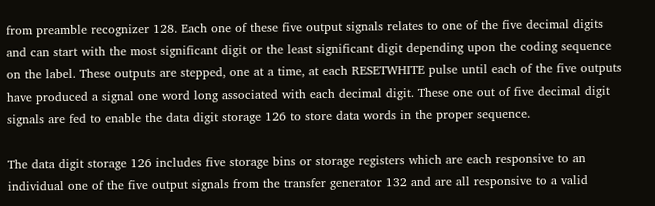from preamble recognizer 128. Each one of these five output signals relates to one of the five decimal digits and can start with the most significant digit or the least significant digit depending upon the coding sequence on the label. These outputs are stepped, one at a time, at each RESETWHITE pulse until each of the five outputs have produced a signal one word long associated with each decimal digit. These one out of five decimal digit signals are fed to enable the data digit storage 126 to store data words in the proper sequence.

The data digit storage 126 includes five storage bins or storage registers which are each responsive to an individual one of the five output signals from the transfer generator 132 and are all responsive to a valid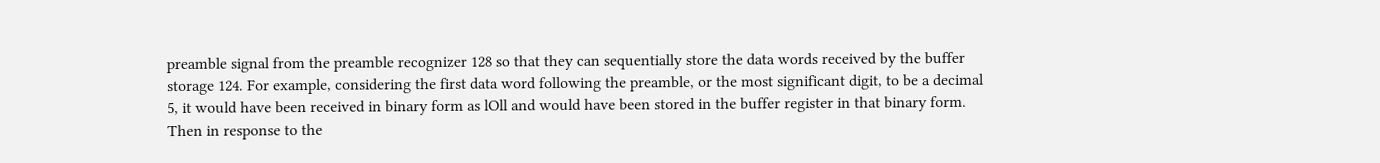preamble signal from the preamble recognizer 128 so that they can sequentially store the data words received by the buffer storage 124. For example, considering the first data word following the preamble, or the most significant digit, to be a decimal 5, it would have been received in binary form as lOll and would have been stored in the buffer register in that binary form. Then in response to the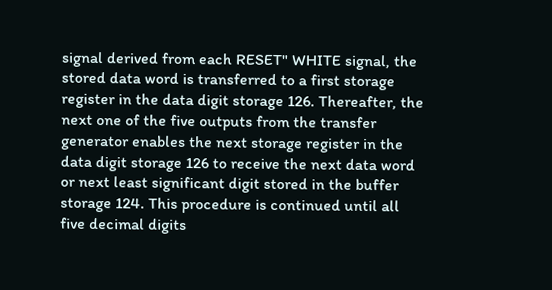signal derived from each RESET" WHITE signal, the stored data word is transferred to a first storage register in the data digit storage 126. Thereafter, the next one of the five outputs from the transfer generator enables the next storage register in the data digit storage 126 to receive the next data word or next least significant digit stored in the buffer storage 124. This procedure is continued until all five decimal digits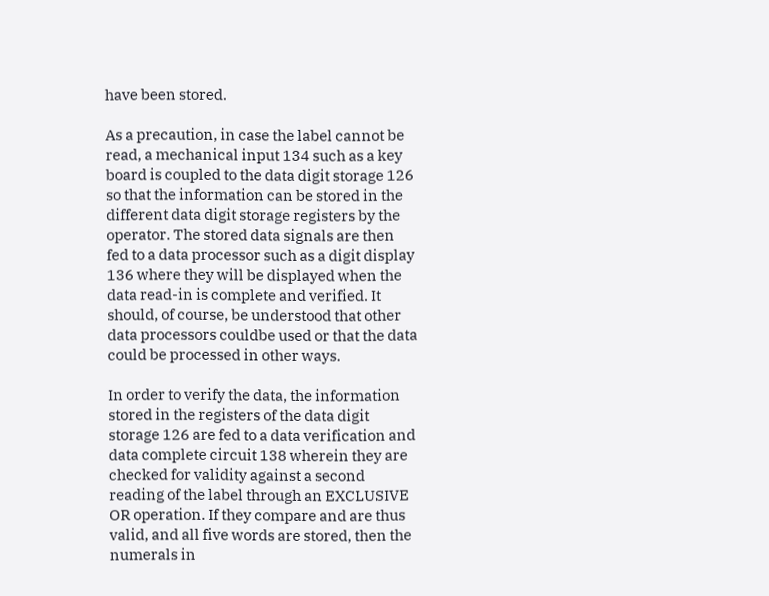have been stored.

As a precaution, in case the label cannot be read, a mechanical input 134 such as a key board is coupled to the data digit storage 126 so that the information can be stored in the different data digit storage registers by the operator. The stored data signals are then fed to a data processor such as a digit display 136 where they will be displayed when the data read-in is complete and verified. It should, of course, be understood that other data processors couldbe used or that the data could be processed in other ways.

In order to verify the data, the information stored in the registers of the data digit storage 126 are fed to a data verification and data complete circuit 138 wherein they are checked for validity against a second reading of the label through an EXCLUSIVE OR operation. If they compare and are thus valid, and all five words are stored, then the numerals in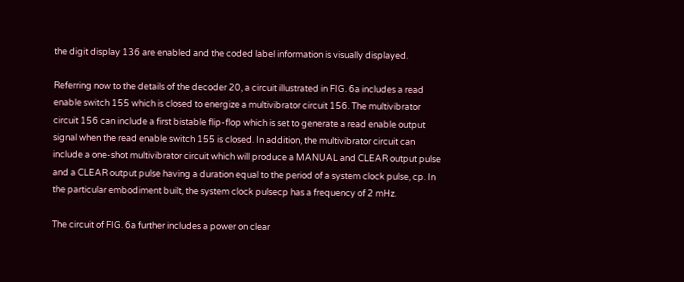the digit display 136 are enabled and the coded label information is visually displayed.

Referring now to the details of the decoder 20, a circuit illustrated in FIG. 6a includes a read enable switch 155 which is closed to energize a multivibrator circuit 156. The multivibrator circuit 156 can include a first bistable flip-flop which is set to generate a read enable output signal when the read enable switch 155 is closed. In addition, the multivibrator circuit can include a one-shot multivibrator circuit which will produce a MANUAL and CLEAR output pulse and a CLEAR output pulse having a duration equal to the period of a system clock pulse, cp. In the particular embodiment built, the system clock pulsecp has a frequency of 2 mHz.

The circuit of FIG. 6a further includes a power on clear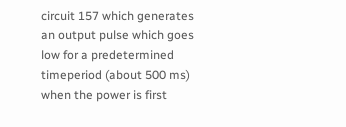circuit 157 which generates an output pulse which goes low for a predetermined timeperiod (about 500 ms) when the power is first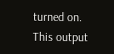turned on. This output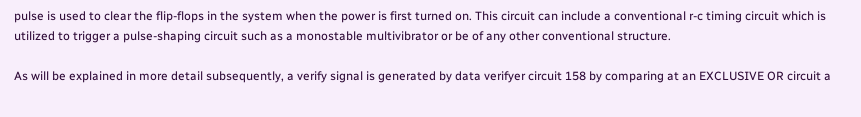pulse is used to clear the flip-flops in the system when the power is first turned on. This circuit can include a conventional r-c timing circuit which is utilized to trigger a pulse-shaping circuit such as a monostable multivibrator or be of any other conventional structure.

As will be explained in more detail subsequently, a verify signal is generated by data verifyer circuit 158 by comparing at an EXCLUSIVE OR circuit a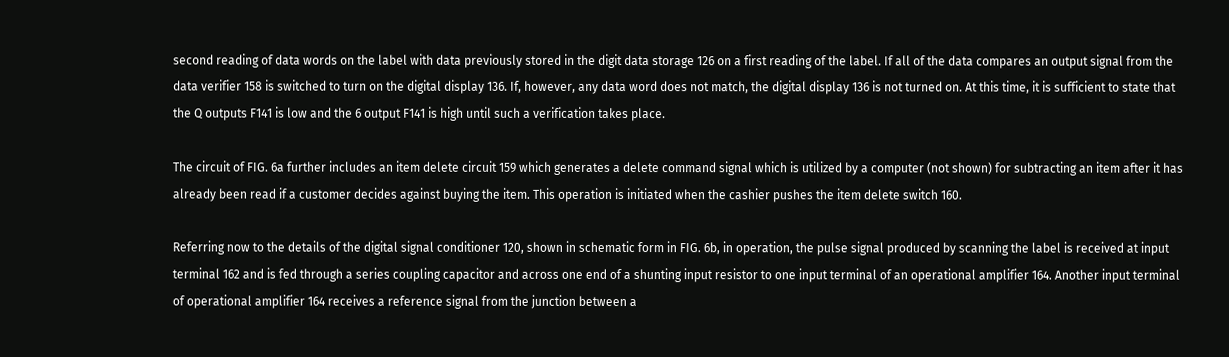second reading of data words on the label with data previously stored in the digit data storage 126 on a first reading of the label. If all of the data compares an output signal from the data verifier 158 is switched to turn on the digital display 136. If, however, any data word does not match, the digital display 136 is not turned on. At this time, it is sufficient to state that the Q outputs F141 is low and the 6 output F141 is high until such a verification takes place.

The circuit of FIG. 6a further includes an item delete circuit 159 which generates a delete command signal which is utilized by a computer (not shown) for subtracting an item after it has already been read if a customer decides against buying the item. This operation is initiated when the cashier pushes the item delete switch 160.

Referring now to the details of the digital signal conditioner 120, shown in schematic form in FIG. 6b, in operation, the pulse signal produced by scanning the label is received at input terminal 162 and is fed through a series coupling capacitor and across one end of a shunting input resistor to one input terminal of an operational amplifier 164. Another input terminal of operational amplifier 164 receives a reference signal from the junction between a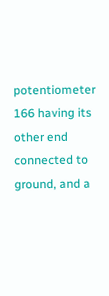potentiometer 166 having its other end connected to ground, and a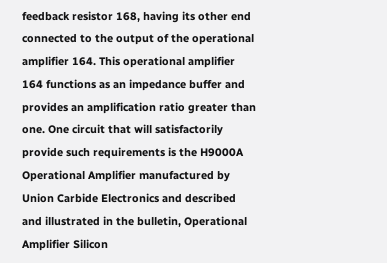feedback resistor 168, having its other end connected to the output of the operational amplifier 164. This operational amplifier 164 functions as an impedance buffer and provides an amplification ratio greater than one. One circuit that will satisfactorily provide such requirements is the H9000A Operational Amplifier manufactured by Union Carbide Electronics and described and illustrated in the bulletin, Operational Amplifier Silicon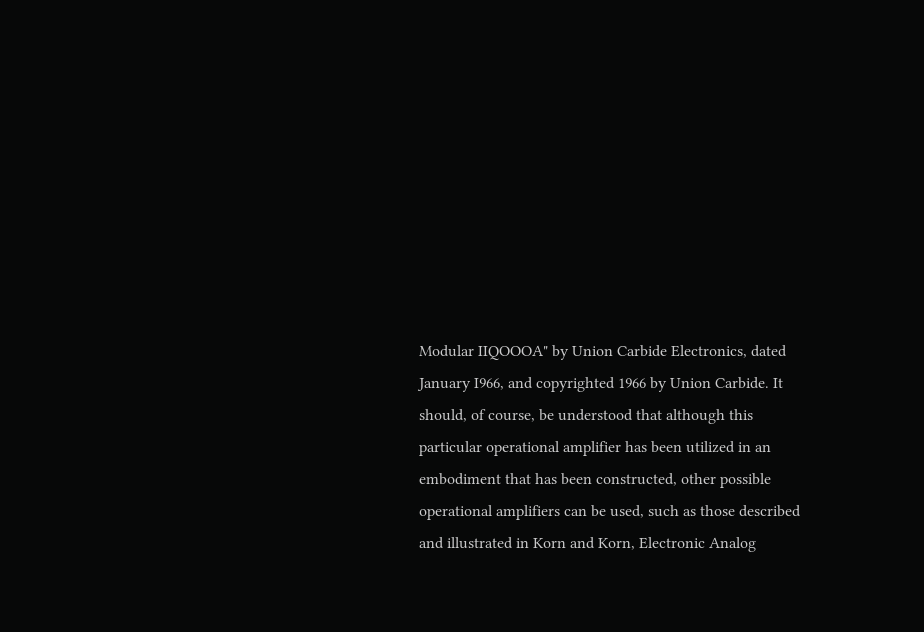Modular IIQOOOA" by Union Carbide Electronics, dated January I966, and copyrighted 1966 by Union Carbide. It should, of course, be understood that although this particular operational amplifier has been utilized in an embodiment that has been constructed, other possible operational amplifiers can be used, such as those described and illustrated in Korn and Korn, Electronic Analog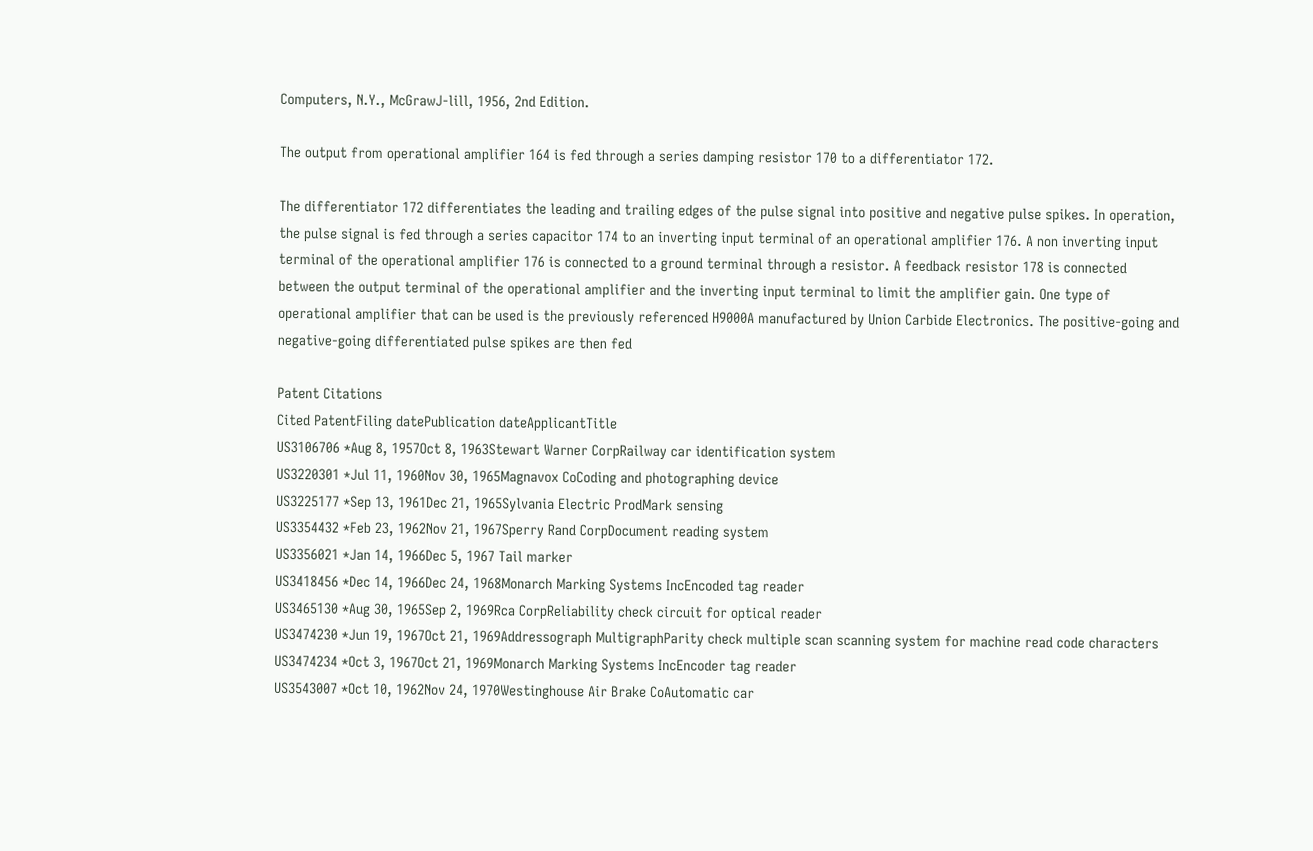Computers, N.Y., McGrawJ-lill, 1956, 2nd Edition.

The output from operational amplifier 164 is fed through a series damping resistor 170 to a differentiator 172.

The differentiator 172 differentiates the leading and trailing edges of the pulse signal into positive and negative pulse spikes. In operation, the pulse signal is fed through a series capacitor 174 to an inverting input terminal of an operational amplifier 176. A non inverting input terminal of the operational amplifier 176 is connected to a ground terminal through a resistor. A feedback resistor 178 is connected between the output terminal of the operational amplifier and the inverting input terminal to limit the amplifier gain. One type of operational amplifier that can be used is the previously referenced H9000A manufactured by Union Carbide Electronics. The positive-going and negative-going differentiated pulse spikes are then fed

Patent Citations
Cited PatentFiling datePublication dateApplicantTitle
US3106706 *Aug 8, 1957Oct 8, 1963Stewart Warner CorpRailway car identification system
US3220301 *Jul 11, 1960Nov 30, 1965Magnavox CoCoding and photographing device
US3225177 *Sep 13, 1961Dec 21, 1965Sylvania Electric ProdMark sensing
US3354432 *Feb 23, 1962Nov 21, 1967Sperry Rand CorpDocument reading system
US3356021 *Jan 14, 1966Dec 5, 1967 Tail marker
US3418456 *Dec 14, 1966Dec 24, 1968Monarch Marking Systems IncEncoded tag reader
US3465130 *Aug 30, 1965Sep 2, 1969Rca CorpReliability check circuit for optical reader
US3474230 *Jun 19, 1967Oct 21, 1969Addressograph MultigraphParity check multiple scan scanning system for machine read code characters
US3474234 *Oct 3, 1967Oct 21, 1969Monarch Marking Systems IncEncoder tag reader
US3543007 *Oct 10, 1962Nov 24, 1970Westinghouse Air Brake CoAutomatic car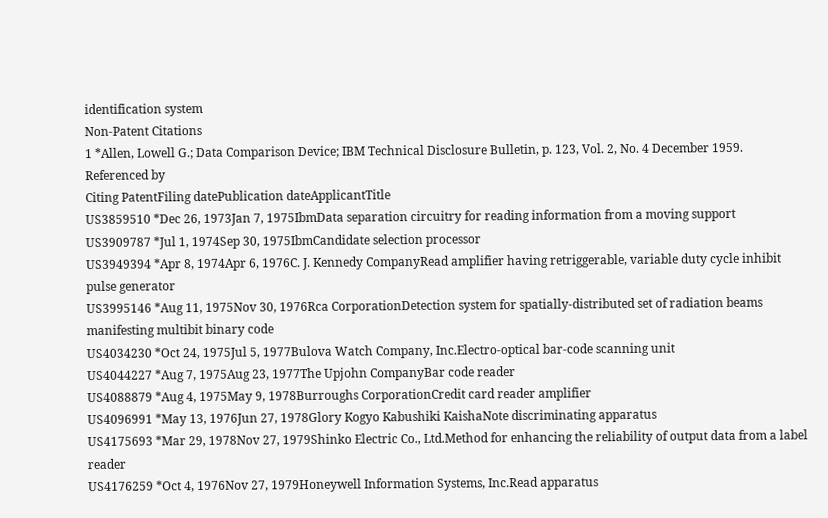identification system
Non-Patent Citations
1 *Allen, Lowell G.; Data Comparison Device; IBM Technical Disclosure Bulletin, p. 123, Vol. 2, No. 4 December 1959.
Referenced by
Citing PatentFiling datePublication dateApplicantTitle
US3859510 *Dec 26, 1973Jan 7, 1975IbmData separation circuitry for reading information from a moving support
US3909787 *Jul 1, 1974Sep 30, 1975IbmCandidate selection processor
US3949394 *Apr 8, 1974Apr 6, 1976C. J. Kennedy CompanyRead amplifier having retriggerable, variable duty cycle inhibit pulse generator
US3995146 *Aug 11, 1975Nov 30, 1976Rca CorporationDetection system for spatially-distributed set of radiation beams manifesting multibit binary code
US4034230 *Oct 24, 1975Jul 5, 1977Bulova Watch Company, Inc.Electro-optical bar-code scanning unit
US4044227 *Aug 7, 1975Aug 23, 1977The Upjohn CompanyBar code reader
US4088879 *Aug 4, 1975May 9, 1978Burroughs CorporationCredit card reader amplifier
US4096991 *May 13, 1976Jun 27, 1978Glory Kogyo Kabushiki KaishaNote discriminating apparatus
US4175693 *Mar 29, 1978Nov 27, 1979Shinko Electric Co., Ltd.Method for enhancing the reliability of output data from a label reader
US4176259 *Oct 4, 1976Nov 27, 1979Honeywell Information Systems, Inc.Read apparatus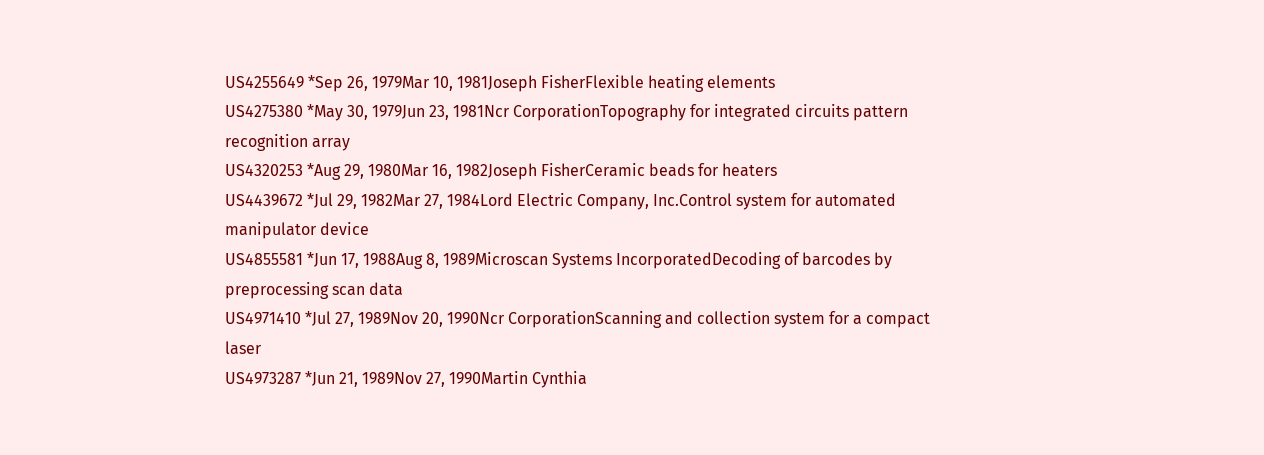US4255649 *Sep 26, 1979Mar 10, 1981Joseph FisherFlexible heating elements
US4275380 *May 30, 1979Jun 23, 1981Ncr CorporationTopography for integrated circuits pattern recognition array
US4320253 *Aug 29, 1980Mar 16, 1982Joseph FisherCeramic beads for heaters
US4439672 *Jul 29, 1982Mar 27, 1984Lord Electric Company, Inc.Control system for automated manipulator device
US4855581 *Jun 17, 1988Aug 8, 1989Microscan Systems IncorporatedDecoding of barcodes by preprocessing scan data
US4971410 *Jul 27, 1989Nov 20, 1990Ncr CorporationScanning and collection system for a compact laser
US4973287 *Jun 21, 1989Nov 27, 1990Martin Cynthia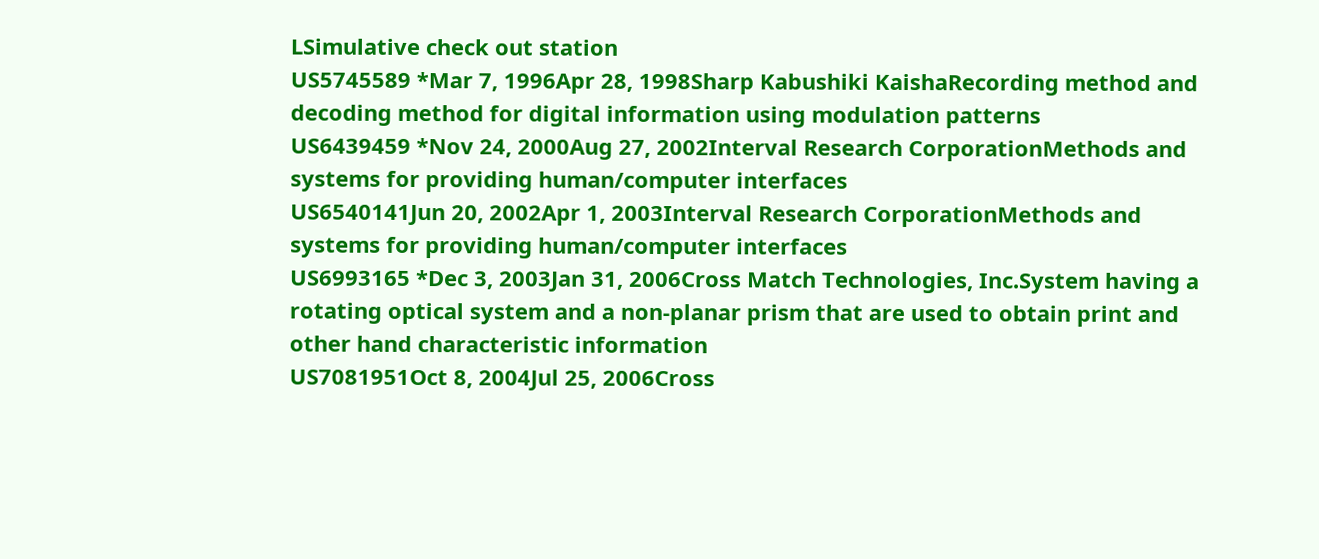LSimulative check out station
US5745589 *Mar 7, 1996Apr 28, 1998Sharp Kabushiki KaishaRecording method and decoding method for digital information using modulation patterns
US6439459 *Nov 24, 2000Aug 27, 2002Interval Research CorporationMethods and systems for providing human/computer interfaces
US6540141Jun 20, 2002Apr 1, 2003Interval Research CorporationMethods and systems for providing human/computer interfaces
US6993165 *Dec 3, 2003Jan 31, 2006Cross Match Technologies, Inc.System having a rotating optical system and a non-planar prism that are used to obtain print and other hand characteristic information
US7081951Oct 8, 2004Jul 25, 2006Cross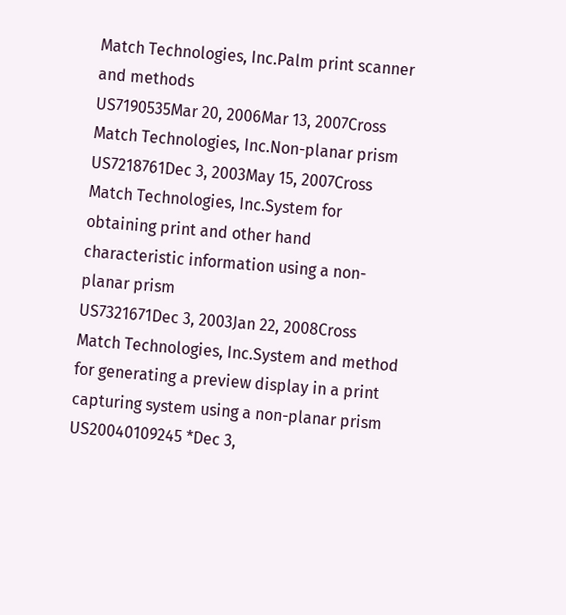Match Technologies, Inc.Palm print scanner and methods
US7190535Mar 20, 2006Mar 13, 2007Cross Match Technologies, Inc.Non-planar prism
US7218761Dec 3, 2003May 15, 2007Cross Match Technologies, Inc.System for obtaining print and other hand characteristic information using a non-planar prism
US7321671Dec 3, 2003Jan 22, 2008Cross Match Technologies, Inc.System and method for generating a preview display in a print capturing system using a non-planar prism
US20040109245 *Dec 3,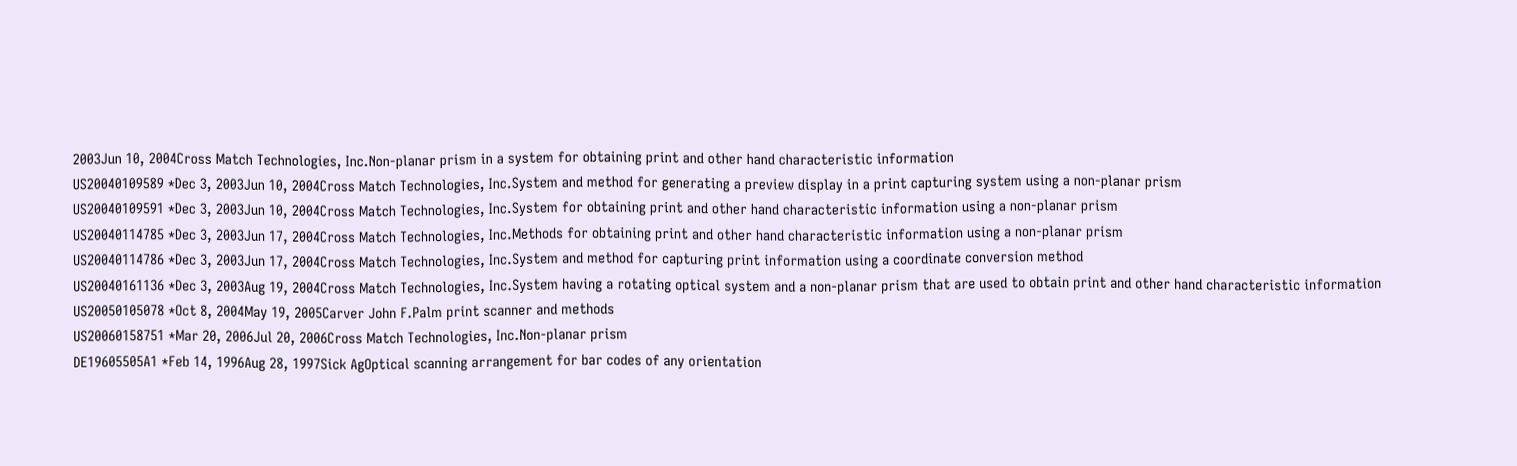2003Jun 10, 2004Cross Match Technologies, Inc.Non-planar prism in a system for obtaining print and other hand characteristic information
US20040109589 *Dec 3, 2003Jun 10, 2004Cross Match Technologies, Inc.System and method for generating a preview display in a print capturing system using a non-planar prism
US20040109591 *Dec 3, 2003Jun 10, 2004Cross Match Technologies, Inc.System for obtaining print and other hand characteristic information using a non-planar prism
US20040114785 *Dec 3, 2003Jun 17, 2004Cross Match Technologies, Inc.Methods for obtaining print and other hand characteristic information using a non-planar prism
US20040114786 *Dec 3, 2003Jun 17, 2004Cross Match Technologies, Inc.System and method for capturing print information using a coordinate conversion method
US20040161136 *Dec 3, 2003Aug 19, 2004Cross Match Technologies, Inc.System having a rotating optical system and a non-planar prism that are used to obtain print and other hand characteristic information
US20050105078 *Oct 8, 2004May 19, 2005Carver John F.Palm print scanner and methods
US20060158751 *Mar 20, 2006Jul 20, 2006Cross Match Technologies, Inc.Non-planar prism
DE19605505A1 *Feb 14, 1996Aug 28, 1997Sick AgOptical scanning arrangement for bar codes of any orientation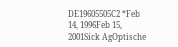DE19605505C2 *Feb 14, 1996Feb 15, 2001Sick AgOptische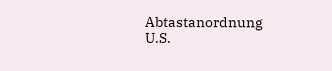Abtastanordnung
U.S.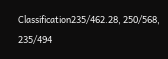Classification235/462.28, 250/568, 235/494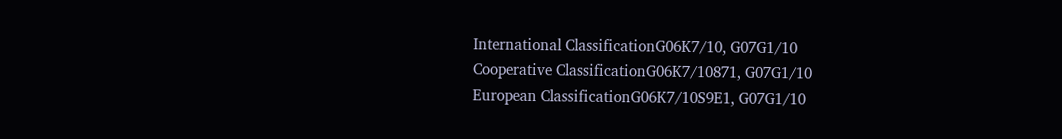International ClassificationG06K7/10, G07G1/10
Cooperative ClassificationG06K7/10871, G07G1/10
European ClassificationG06K7/10S9E1, G07G1/10